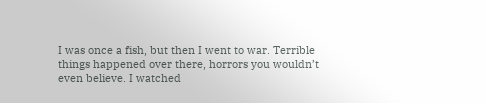I was once a fish, but then I went to war. Terrible things happened over there, horrors you wouldn’t even believe. I watched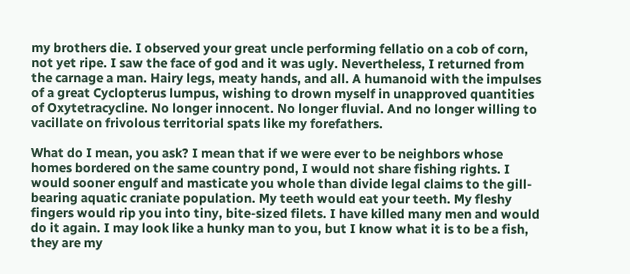my brothers die. I observed your great uncle performing fellatio on a cob of corn, not yet ripe. I saw the face of god and it was ugly. Nevertheless, I returned from the carnage a man. Hairy legs, meaty hands, and all. A humanoid with the impulses of a great Cyclopterus lumpus, wishing to drown myself in unapproved quantities of Oxytetracycline. No longer innocent. No longer fluvial. And no longer willing to vacillate on frivolous territorial spats like my forefathers.

What do I mean, you ask? I mean that if we were ever to be neighbors whose homes bordered on the same country pond, I would not share fishing rights. I would sooner engulf and masticate you whole than divide legal claims to the gill-bearing aquatic craniate population. My teeth would eat your teeth. My fleshy fingers would rip you into tiny, bite-sized filets. I have killed many men and would do it again. I may look like a hunky man to you, but I know what it is to be a fish, they are my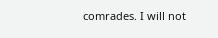comrades. I will not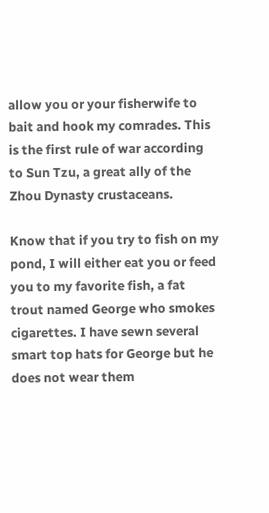allow you or your fisherwife to bait and hook my comrades. This is the first rule of war according to Sun Tzu, a great ally of the Zhou Dynasty crustaceans.

Know that if you try to fish on my pond, I will either eat you or feed you to my favorite fish, a fat trout named George who smokes cigarettes. I have sewn several smart top hats for George but he does not wear them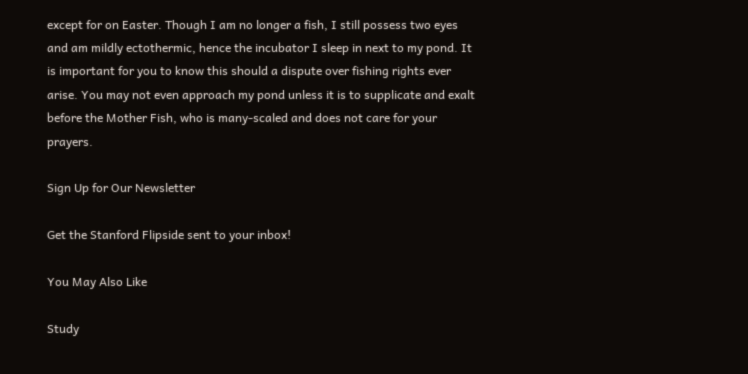except for on Easter. Though I am no longer a fish, I still possess two eyes and am mildly ectothermic, hence the incubator I sleep in next to my pond. It is important for you to know this should a dispute over fishing rights ever arise. You may not even approach my pond unless it is to supplicate and exalt before the Mother Fish, who is many-scaled and does not care for your prayers.

Sign Up for Our Newsletter

Get the Stanford Flipside sent to your inbox!

You May Also Like

Study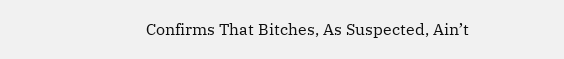Confirms That Bitches, As Suspected, Ain’t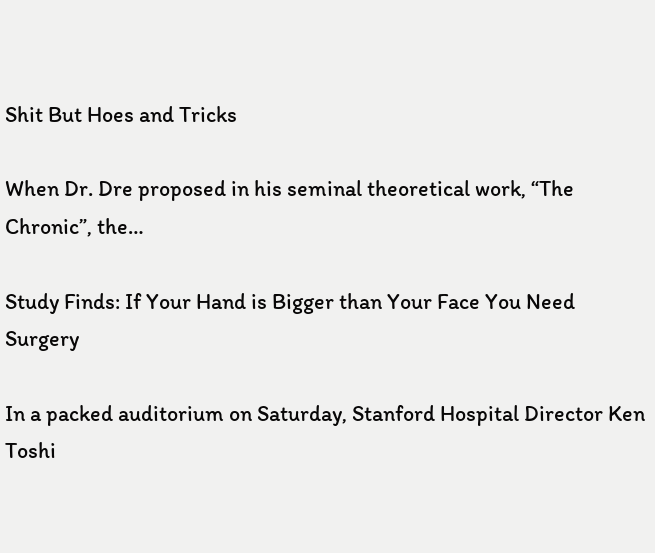Shit But Hoes and Tricks

When Dr. Dre proposed in his seminal theoretical work, “The Chronic”, the…

Study Finds: If Your Hand is Bigger than Your Face You Need Surgery

In a packed auditorium on Saturday, Stanford Hospital Director Ken Toshi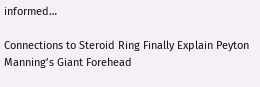informed…

Connections to Steroid Ring Finally Explain Peyton Manning’s Giant Forehead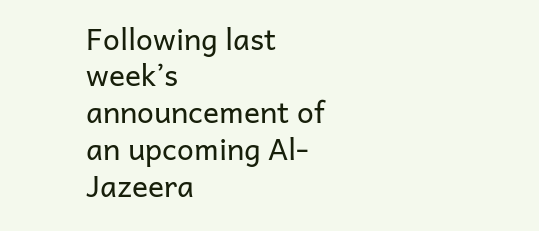Following last week’s announcement of an upcoming Al-Jazeera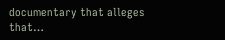documentary that alleges that…